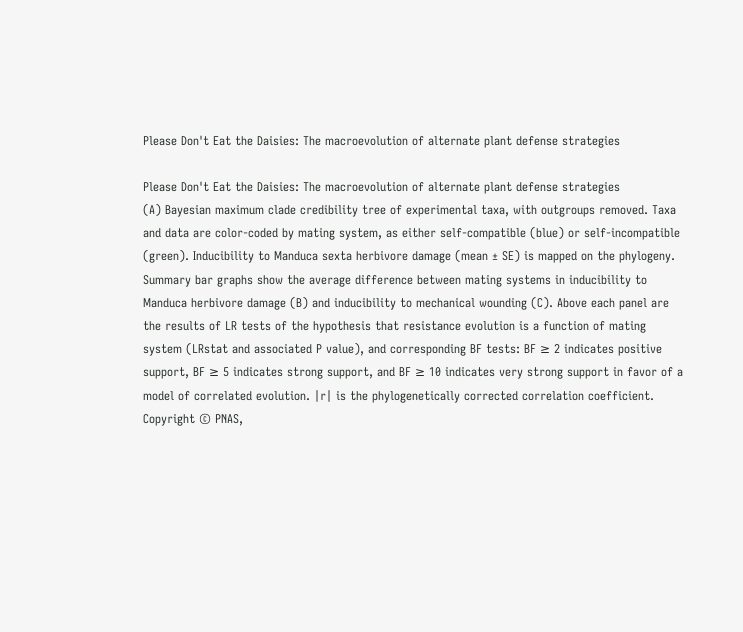Please Don't Eat the Daisies: The macroevolution of alternate plant defense strategies

Please Don't Eat the Daisies: The macroevolution of alternate plant defense strategies
(A) Bayesian maximum clade credibility tree of experimental taxa, with outgroups removed. Taxa and data are color-coded by mating system, as either self-compatible (blue) or self-incompatible (green). Inducibility to Manduca sexta herbivore damage (mean ± SE) is mapped on the phylogeny. Summary bar graphs show the average difference between mating systems in inducibility to Manduca herbivore damage (B) and inducibility to mechanical wounding (C). Above each panel are the results of LR tests of the hypothesis that resistance evolution is a function of mating system (LRstat and associated P value), and corresponding BF tests: BF ≥ 2 indicates positive support, BF ≥ 5 indicates strong support, and BF ≥ 10 indicates very strong support in favor of a model of correlated evolution. |r| is the phylogenetically corrected correlation coefficient. Copyright © PNAS,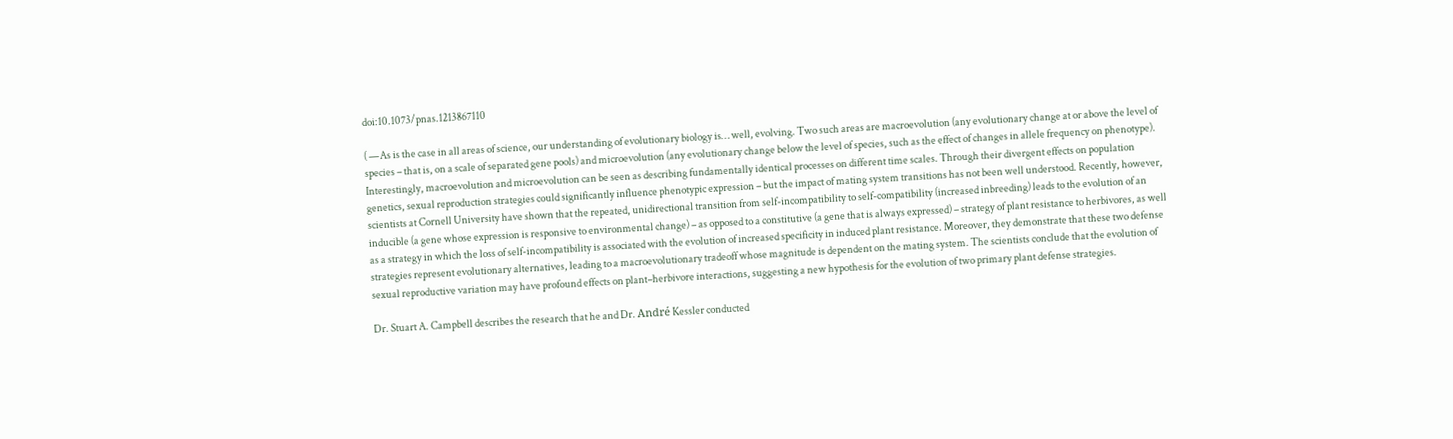doi:10.1073/pnas.1213867110

( —As is the case in all areas of science, our understanding of evolutionary biology is… well, evolving. Two such areas are macroevolution (any evolutionary change at or above the level of species – that is, on a scale of separated gene pools) and microevolution (any evolutionary change below the level of species, such as the effect of changes in allele frequency on phenotype). Interestingly, macroevolution and microevolution can be seen as describing fundamentally identical processes on different time scales. Through their divergent effects on population genetics, sexual reproduction strategies could significantly influence phenotypic expression – but the impact of mating system transitions has not been well understood. Recently, however, scientists at Cornell University have shown that the repeated, unidirectional transition from self-incompatibility to self-compatibility (increased inbreeding) leads to the evolution of an inducible (a gene whose expression is responsive to environmental change) – as opposed to a constitutive (a gene that is always expressed) – strategy of plant resistance to herbivores, as well as a strategy in which the loss of self-incompatibility is associated with the evolution of increased specificity in induced plant resistance. Moreover, they demonstrate that these two defense strategies represent evolutionary alternatives, leading to a macroevolutionary tradeoff whose magnitude is dependent on the mating system. The scientists conclude that the evolution of sexual reproductive variation may have profound effects on plant–herbivore interactions, suggesting a new hypothesis for the evolution of two primary plant defense strategies.

Dr. Stuart A. Campbell describes the research that he and Dr. André Kessler conducted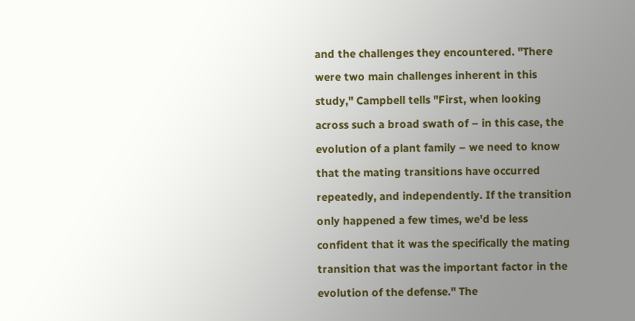and the challenges they encountered. "There were two main challenges inherent in this study," Campbell tells "First, when looking across such a broad swath of – in this case, the evolution of a plant family – we need to know that the mating transitions have occurred repeatedly, and independently. If the transition only happened a few times, we'd be less confident that it was the specifically the mating transition that was the important factor in the evolution of the defense." The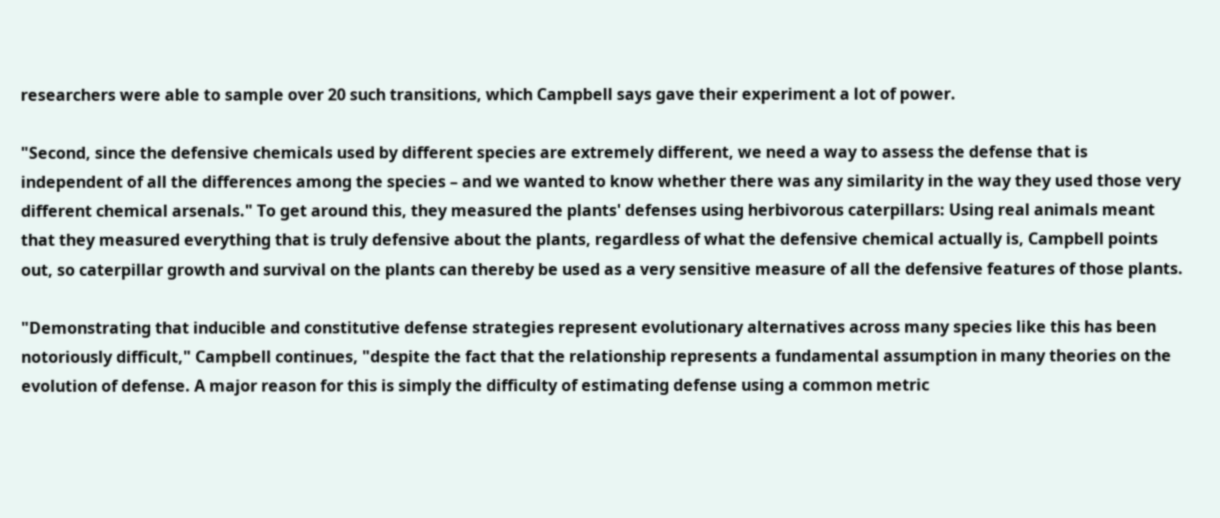researchers were able to sample over 20 such transitions, which Campbell says gave their experiment a lot of power.

"Second, since the defensive chemicals used by different species are extremely different, we need a way to assess the defense that is independent of all the differences among the species – and we wanted to know whether there was any similarity in the way they used those very different chemical arsenals." To get around this, they measured the plants' defenses using herbivorous caterpillars: Using real animals meant that they measured everything that is truly defensive about the plants, regardless of what the defensive chemical actually is, Campbell points out, so caterpillar growth and survival on the plants can thereby be used as a very sensitive measure of all the defensive features of those plants.

"Demonstrating that inducible and constitutive defense strategies represent evolutionary alternatives across many species like this has been notoriously difficult," Campbell continues, "despite the fact that the relationship represents a fundamental assumption in many theories on the evolution of defense. A major reason for this is simply the difficulty of estimating defense using a common metric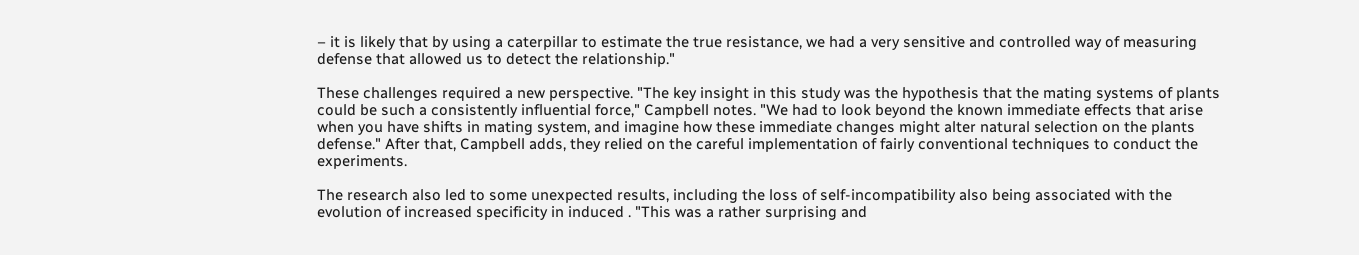– it is likely that by using a caterpillar to estimate the true resistance, we had a very sensitive and controlled way of measuring defense that allowed us to detect the relationship."

These challenges required a new perspective. "The key insight in this study was the hypothesis that the mating systems of plants could be such a consistently influential force," Campbell notes. "We had to look beyond the known immediate effects that arise when you have shifts in mating system, and imagine how these immediate changes might alter natural selection on the plants defense." After that, Campbell adds, they relied on the careful implementation of fairly conventional techniques to conduct the experiments.

The research also led to some unexpected results, including the loss of self-incompatibility also being associated with the evolution of increased specificity in induced . "This was a rather surprising and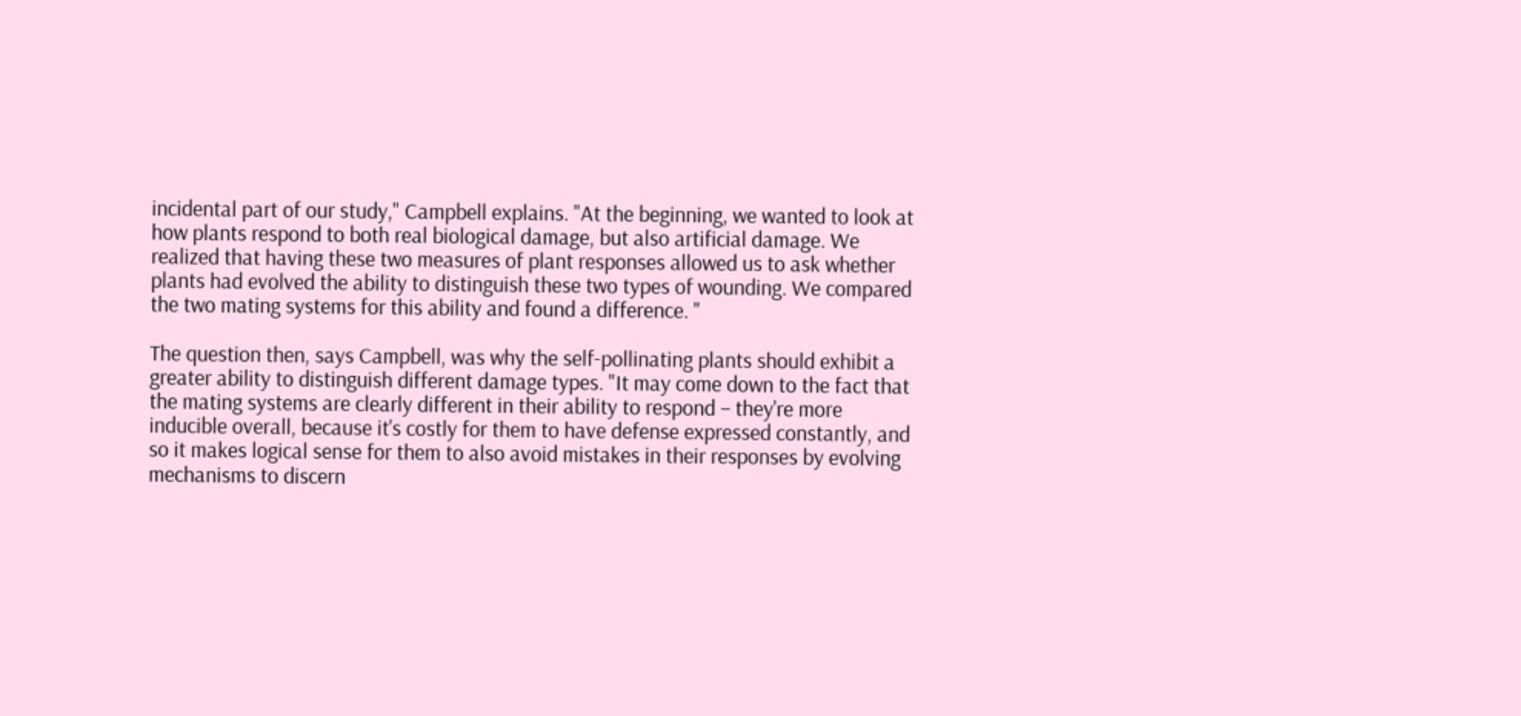incidental part of our study," Campbell explains. "At the beginning, we wanted to look at how plants respond to both real biological damage, but also artificial damage. We realized that having these two measures of plant responses allowed us to ask whether plants had evolved the ability to distinguish these two types of wounding. We compared the two mating systems for this ability and found a difference. "

The question then, says Campbell, was why the self-pollinating plants should exhibit a greater ability to distinguish different damage types. "It may come down to the fact that the mating systems are clearly different in their ability to respond – they're more inducible overall, because it's costly for them to have defense expressed constantly, and so it makes logical sense for them to also avoid mistakes in their responses by evolving mechanisms to discern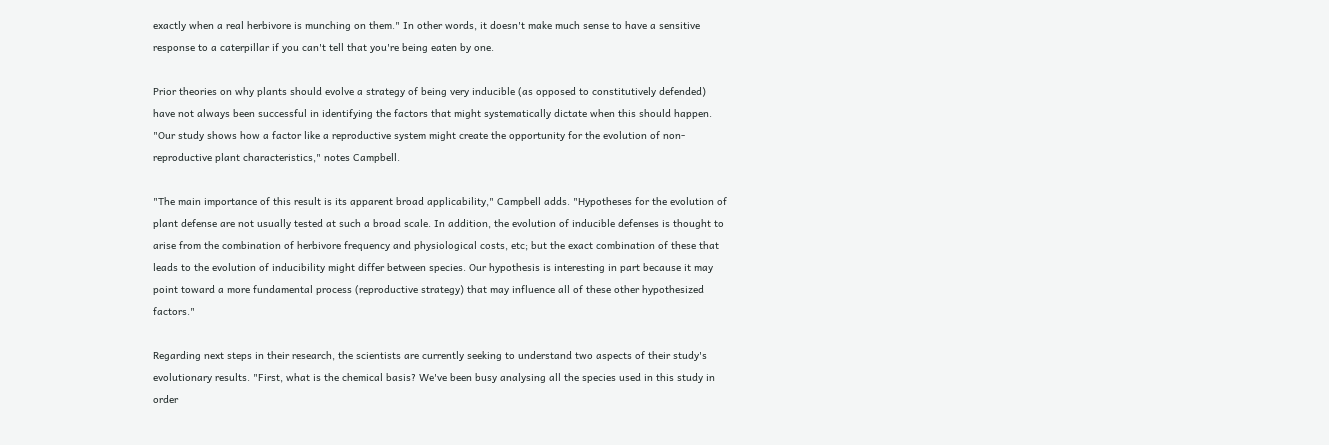exactly when a real herbivore is munching on them." In other words, it doesn't make much sense to have a sensitive response to a caterpillar if you can't tell that you're being eaten by one.

Prior theories on why plants should evolve a strategy of being very inducible (as opposed to constitutively defended) have not always been successful in identifying the factors that might systematically dictate when this should happen. "Our study shows how a factor like a reproductive system might create the opportunity for the evolution of non-reproductive plant characteristics," notes Campbell.

"The main importance of this result is its apparent broad applicability," Campbell adds. "Hypotheses for the evolution of plant defense are not usually tested at such a broad scale. In addition, the evolution of inducible defenses is thought to arise from the combination of herbivore frequency and physiological costs, etc; but the exact combination of these that leads to the evolution of inducibility might differ between species. Our hypothesis is interesting in part because it may point toward a more fundamental process (reproductive strategy) that may influence all of these other hypothesized factors."

Regarding next steps in their research, the scientists are currently seeking to understand two aspects of their study's evolutionary results. "First, what is the chemical basis? We've been busy analysing all the species used in this study in order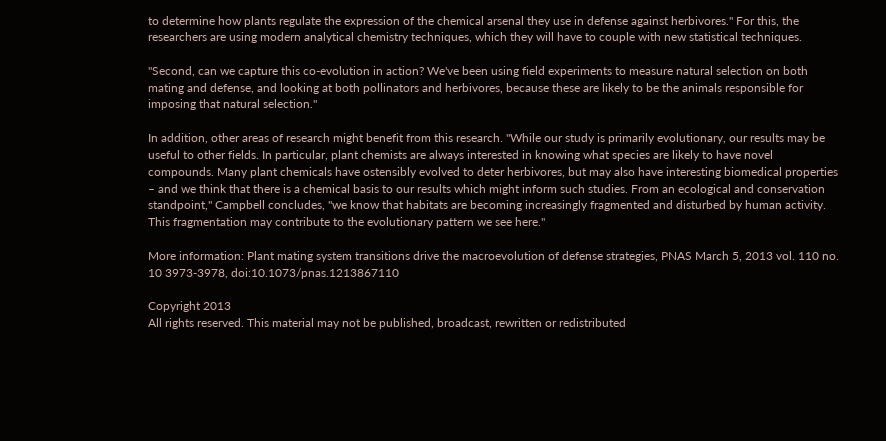to determine how plants regulate the expression of the chemical arsenal they use in defense against herbivores." For this, the researchers are using modern analytical chemistry techniques, which they will have to couple with new statistical techniques.

"Second, can we capture this co-evolution in action? We've been using field experiments to measure natural selection on both mating and defense, and looking at both pollinators and herbivores, because these are likely to be the animals responsible for imposing that natural selection."

In addition, other areas of research might benefit from this research. "While our study is primarily evolutionary, our results may be useful to other fields. In particular, plant chemists are always interested in knowing what species are likely to have novel compounds. Many plant chemicals have ostensibly evolved to deter herbivores, but may also have interesting biomedical properties – and we think that there is a chemical basis to our results which might inform such studies. From an ecological and conservation standpoint," Campbell concludes, "we know that habitats are becoming increasingly fragmented and disturbed by human activity. This fragmentation may contribute to the evolutionary pattern we see here."

More information: Plant mating system transitions drive the macroevolution of defense strategies, PNAS March 5, 2013 vol. 110 no. 10 3973-3978, doi:10.1073/pnas.1213867110

Copyright 2013
All rights reserved. This material may not be published, broadcast, rewritten or redistributed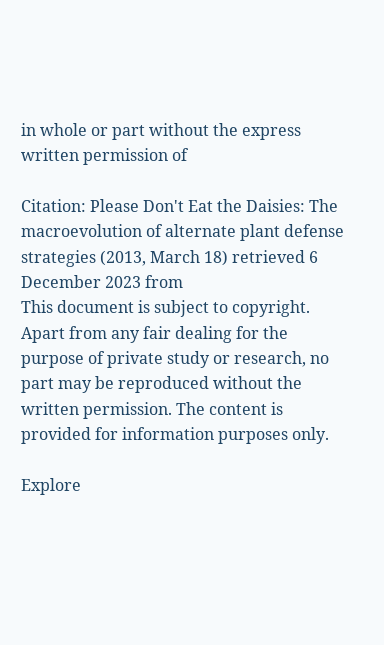in whole or part without the express written permission of

Citation: Please Don't Eat the Daisies: The macroevolution of alternate plant defense strategies (2013, March 18) retrieved 6 December 2023 from
This document is subject to copyright. Apart from any fair dealing for the purpose of private study or research, no part may be reproduced without the written permission. The content is provided for information purposes only.

Explore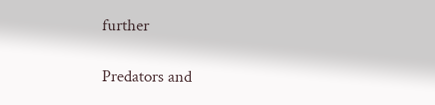further

Predators and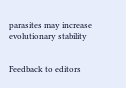parasites may increase evolutionary stability


Feedback to editors